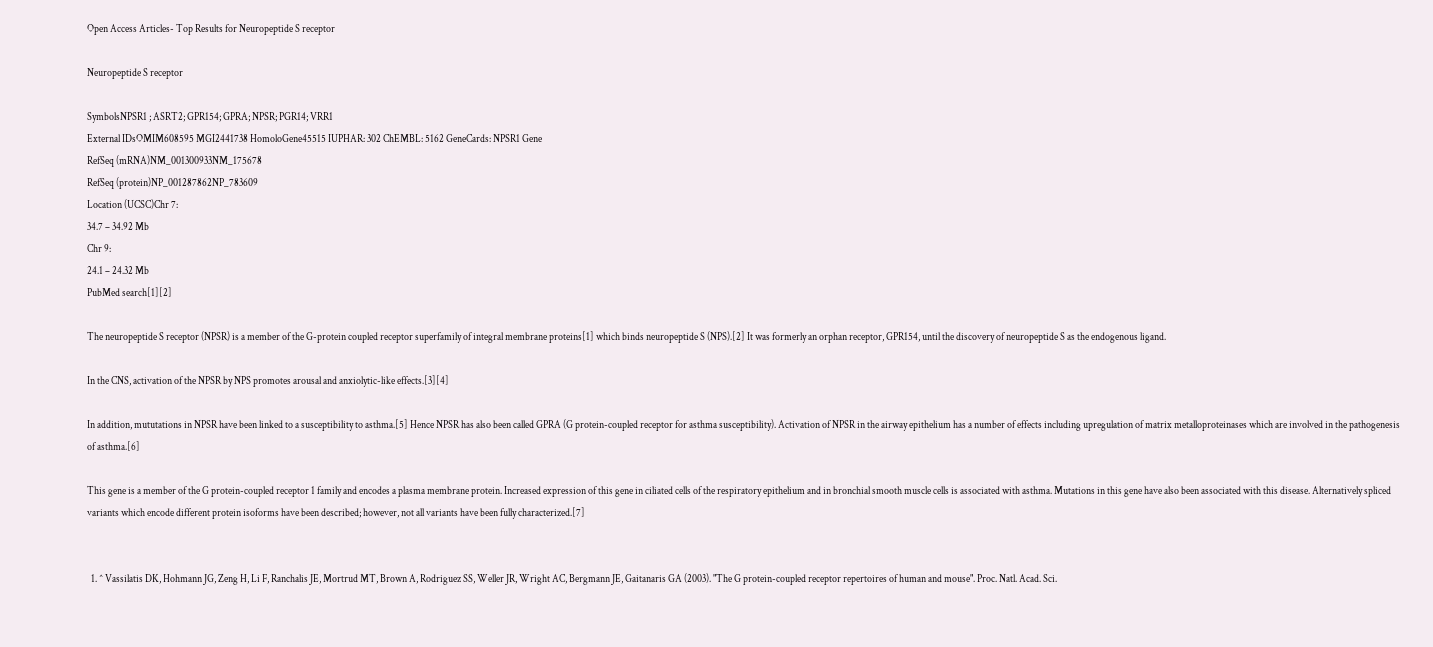Open Access Articles- Top Results for Neuropeptide S receptor

Neuropeptide S receptor

SymbolsNPSR1 ; ASRT2; GPR154; GPRA; NPSR; PGR14; VRR1
External IDsOMIM608595 MGI2441738 HomoloGene45515 IUPHAR: 302 ChEMBL: 5162 GeneCards: NPSR1 Gene
RefSeq (mRNA)NM_001300933NM_175678
RefSeq (protein)NP_001287862NP_783609
Location (UCSC)Chr 7:
34.7 – 34.92 Mb
Chr 9:
24.1 – 24.32 Mb
PubMed search[1][2]

The neuropeptide S receptor (NPSR) is a member of the G-protein coupled receptor superfamily of integral membrane proteins[1] which binds neuropeptide S (NPS).[2] It was formerly an orphan receptor, GPR154, until the discovery of neuropeptide S as the endogenous ligand.

In the CNS, activation of the NPSR by NPS promotes arousal and anxiolytic-like effects.[3][4]

In addition, mututations in NPSR have been linked to a susceptibility to asthma.[5] Hence NPSR has also been called GPRA (G protein-coupled receptor for asthma susceptibility). Activation of NPSR in the airway epithelium has a number of effects including upregulation of matrix metalloproteinases which are involved in the pathogenesis of asthma.[6]

This gene is a member of the G protein-coupled receptor 1 family and encodes a plasma membrane protein. Increased expression of this gene in ciliated cells of the respiratory epithelium and in bronchial smooth muscle cells is associated with asthma. Mutations in this gene have also been associated with this disease. Alternatively spliced variants which encode different protein isoforms have been described; however, not all variants have been fully characterized.[7]


  1. ^ Vassilatis DK, Hohmann JG, Zeng H, Li F, Ranchalis JE, Mortrud MT, Brown A, Rodriguez SS, Weller JR, Wright AC, Bergmann JE, Gaitanaris GA (2003). "The G protein-coupled receptor repertoires of human and mouse". Proc. Natl. Acad. Sci.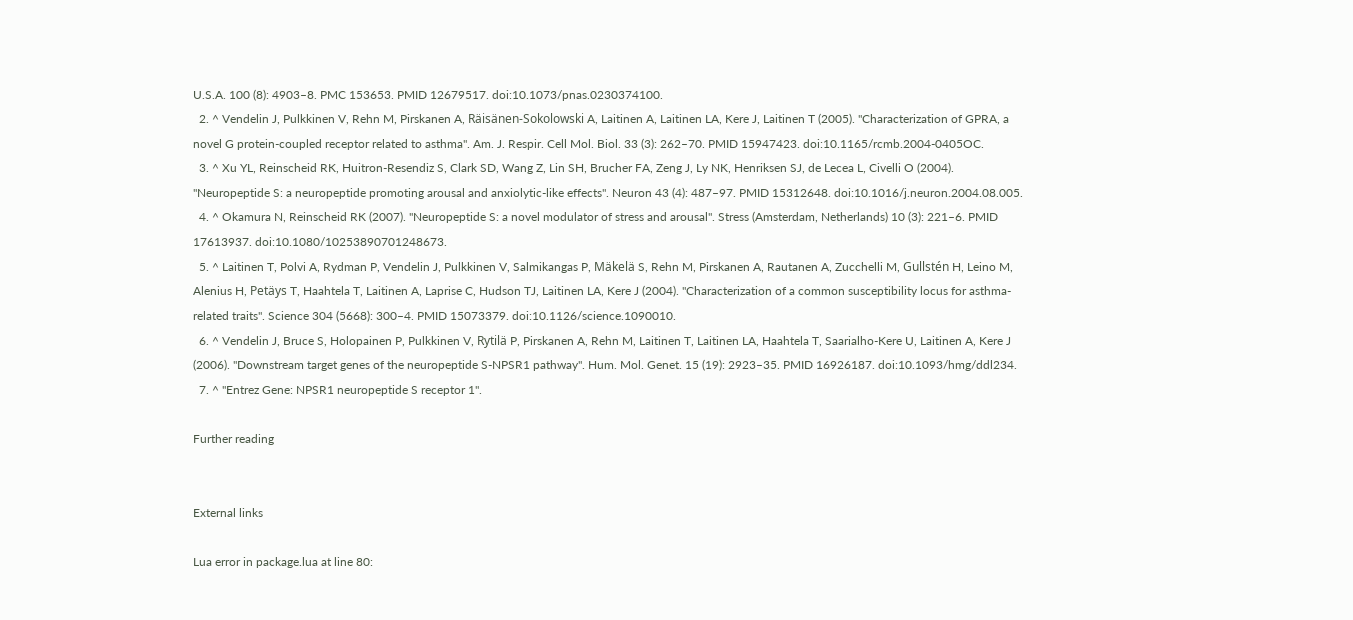U.S.A. 100 (8): 4903–8. PMC 153653. PMID 12679517. doi:10.1073/pnas.0230374100.
  2. ^ Vendelin J, Pulkkinen V, Rehn M, Pirskanen A, Räisänen-Sokolowski A, Laitinen A, Laitinen LA, Kere J, Laitinen T (2005). "Characterization of GPRA, a novel G protein-coupled receptor related to asthma". Am. J. Respir. Cell Mol. Biol. 33 (3): 262–70. PMID 15947423. doi:10.1165/rcmb.2004-0405OC.
  3. ^ Xu YL, Reinscheid RK, Huitron-Resendiz S, Clark SD, Wang Z, Lin SH, Brucher FA, Zeng J, Ly NK, Henriksen SJ, de Lecea L, Civelli O (2004). "Neuropeptide S: a neuropeptide promoting arousal and anxiolytic-like effects". Neuron 43 (4): 487–97. PMID 15312648. doi:10.1016/j.neuron.2004.08.005.
  4. ^ Okamura N, Reinscheid RK (2007). "Neuropeptide S: a novel modulator of stress and arousal". Stress (Amsterdam, Netherlands) 10 (3): 221–6. PMID 17613937. doi:10.1080/10253890701248673.
  5. ^ Laitinen T, Polvi A, Rydman P, Vendelin J, Pulkkinen V, Salmikangas P, Mäkelä S, Rehn M, Pirskanen A, Rautanen A, Zucchelli M, Gullstén H, Leino M, Alenius H, Petäys T, Haahtela T, Laitinen A, Laprise C, Hudson TJ, Laitinen LA, Kere J (2004). "Characterization of a common susceptibility locus for asthma-related traits". Science 304 (5668): 300–4. PMID 15073379. doi:10.1126/science.1090010.
  6. ^ Vendelin J, Bruce S, Holopainen P, Pulkkinen V, Rytilä P, Pirskanen A, Rehn M, Laitinen T, Laitinen LA, Haahtela T, Saarialho-Kere U, Laitinen A, Kere J (2006). "Downstream target genes of the neuropeptide S-NPSR1 pathway". Hum. Mol. Genet. 15 (19): 2923–35. PMID 16926187. doi:10.1093/hmg/ddl234.
  7. ^ "Entrez Gene: NPSR1 neuropeptide S receptor 1".

Further reading


External links

Lua error in package.lua at line 80: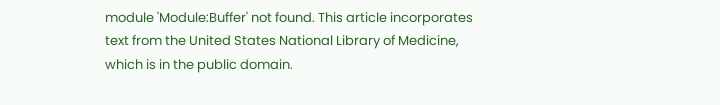module 'Module:Buffer' not found. This article incorporates text from the United States National Library of Medicine, which is in the public domain.